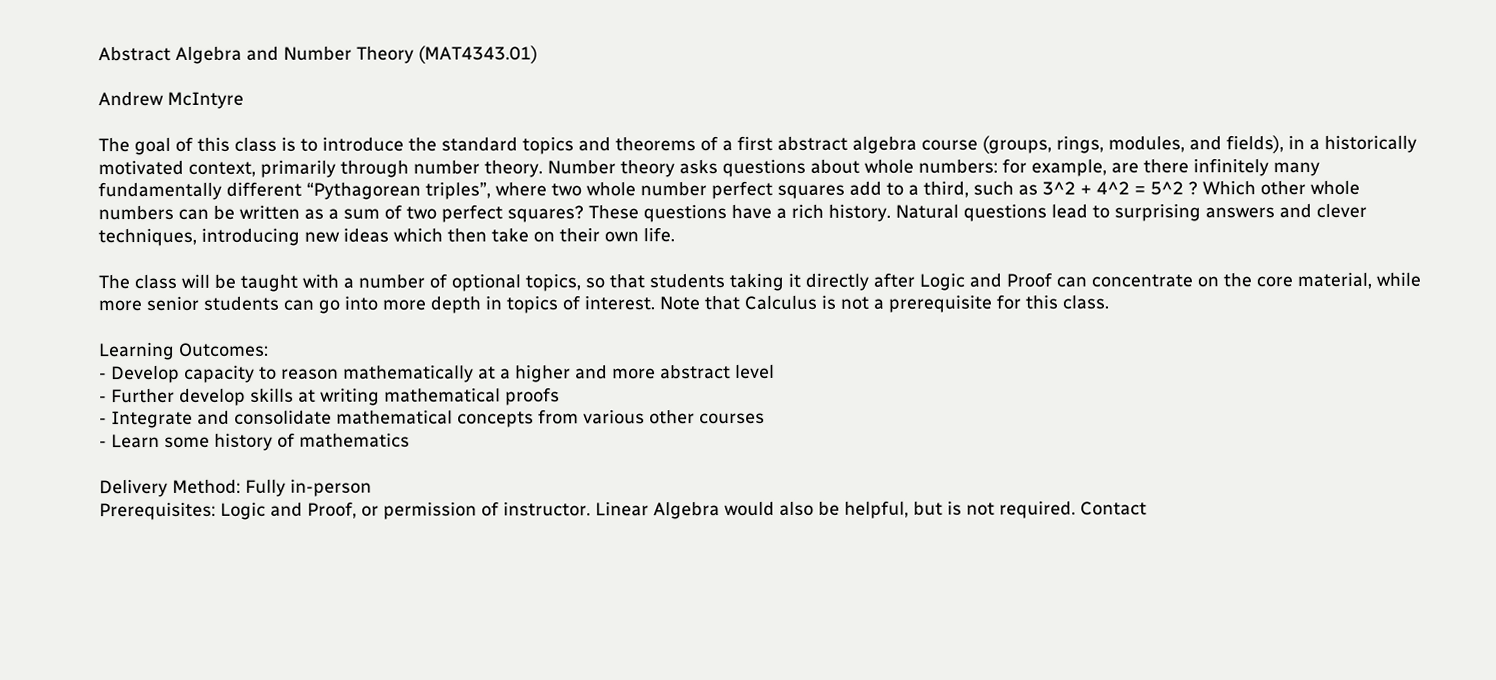Abstract Algebra and Number Theory (MAT4343.01)

Andrew McIntyre

The goal of this class is to introduce the standard topics and theorems of a first abstract algebra course (groups, rings, modules, and fields), in a historically motivated context, primarily through number theory. Number theory asks questions about whole numbers: for example, are there infinitely many fundamentally different “Pythagorean triples”, where two whole number perfect squares add to a third, such as 3^2 + 4^2 = 5^2 ? Which other whole numbers can be written as a sum of two perfect squares? These questions have a rich history. Natural questions lead to surprising answers and clever techniques, introducing new ideas which then take on their own life.

The class will be taught with a number of optional topics, so that students taking it directly after Logic and Proof can concentrate on the core material, while more senior students can go into more depth in topics of interest. Note that Calculus is not a prerequisite for this class.

Learning Outcomes:
- Develop capacity to reason mathematically at a higher and more abstract level
- Further develop skills at writing mathematical proofs
- Integrate and consolidate mathematical concepts from various other courses
- Learn some history of mathematics

Delivery Method: Fully in-person
Prerequisites: Logic and Proof, or permission of instructor. Linear Algebra would also be helpful, but is not required. Contact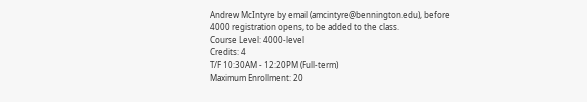Andrew McIntyre by email (amcintyre@bennington.edu), before 4000 registration opens, to be added to the class.
Course Level: 4000-level
Credits: 4
T/F 10:30AM - 12:20PM (Full-term)
Maximum Enrollment: 20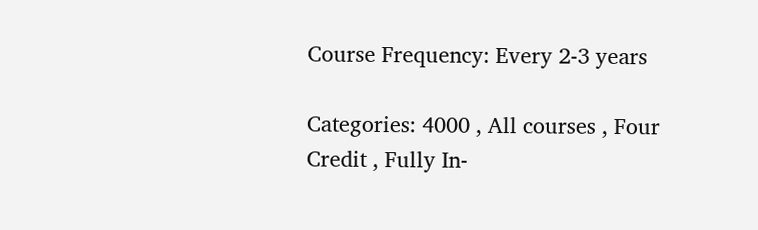Course Frequency: Every 2-3 years

Categories: 4000 , All courses , Four Credit , Fully In-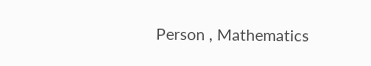Person , Mathematics